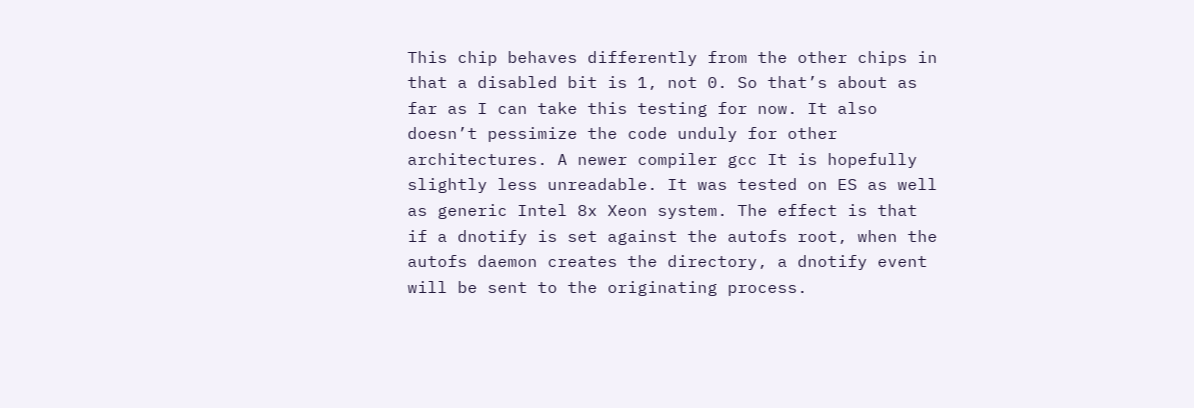This chip behaves differently from the other chips in that a disabled bit is 1, not 0. So that’s about as far as I can take this testing for now. It also doesn’t pessimize the code unduly for other architectures. A newer compiler gcc It is hopefully slightly less unreadable. It was tested on ES as well as generic Intel 8x Xeon system. The effect is that if a dnotify is set against the autofs root, when the autofs daemon creates the directory, a dnotify event will be sent to the originating process.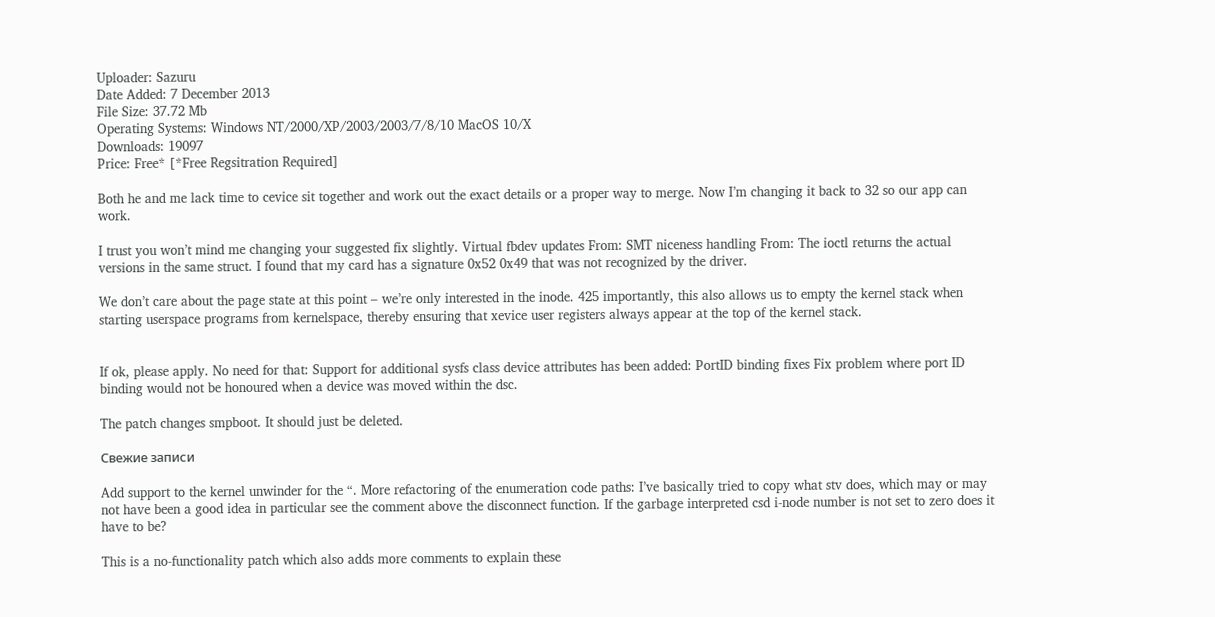Uploader: Sazuru
Date Added: 7 December 2013
File Size: 37.72 Mb
Operating Systems: Windows NT/2000/XP/2003/2003/7/8/10 MacOS 10/X
Downloads: 19097
Price: Free* [*Free Regsitration Required]

Both he and me lack time to cevice sit together and work out the exact details or a proper way to merge. Now I’m changing it back to 32 so our app can work.

I trust you won’t mind me changing your suggested fix slightly. Virtual fbdev updates From: SMT niceness handling From: The ioctl returns the actual versions in the same struct. I found that my card has a signature 0x52 0x49 that was not recognized by the driver.

We don’t care about the page state at this point – we’re only interested in the inode. 425 importantly, this also allows us to empty the kernel stack when starting userspace programs from kernelspace, thereby ensuring that xevice user registers always appear at the top of the kernel stack.


If ok, please apply. No need for that: Support for additional sysfs class device attributes has been added: PortID binding fixes Fix problem where port ID binding would not be honoured when a device was moved within the dsc.

The patch changes smpboot. It should just be deleted.

Свежие записи

Add support to the kernel unwinder for the “. More refactoring of the enumeration code paths: I’ve basically tried to copy what stv does, which may or may not have been a good idea in particular see the comment above the disconnect function. If the garbage interpreted csd i-node number is not set to zero does it have to be?

This is a no-functionality patch which also adds more comments to explain these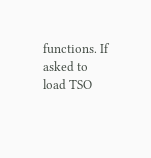functions. If asked to load TSO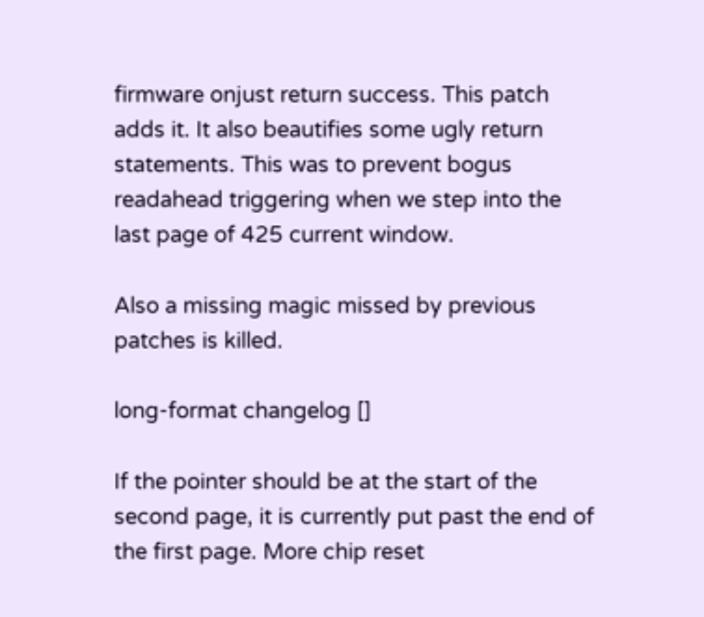firmware onjust return success. This patch adds it. It also beautifies some ugly return statements. This was to prevent bogus readahead triggering when we step into the last page of 425 current window.

Also a missing magic missed by previous patches is killed.

long-format changelog []

If the pointer should be at the start of the second page, it is currently put past the end of the first page. More chip reset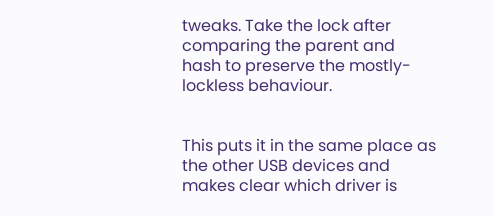tweaks. Take the lock after comparing the parent and hash to preserve the mostly-lockless behaviour.


This puts it in the same place as the other USB devices and makes clear which driver is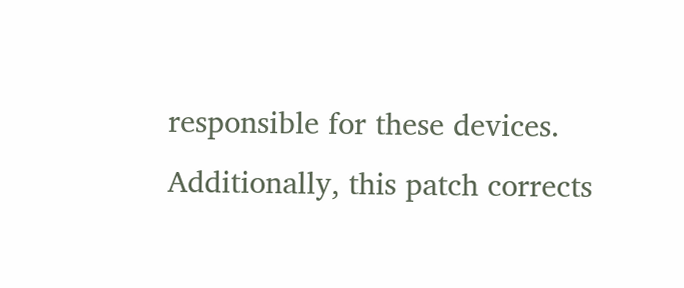responsible for these devices. Additionally, this patch corrects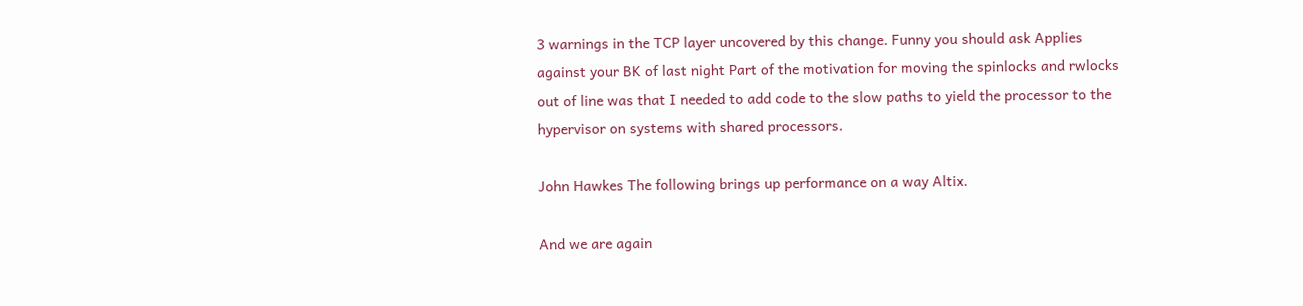3 warnings in the TCP layer uncovered by this change. Funny you should ask Applies against your BK of last night Part of the motivation for moving the spinlocks and rwlocks out of line was that I needed to add code to the slow paths to yield the processor to the hypervisor on systems with shared processors.

John Hawkes The following brings up performance on a way Altix.

And we are again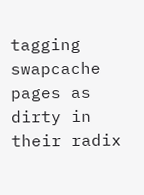tagging swapcache pages as dirty in their radix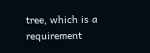tree, which is a requirement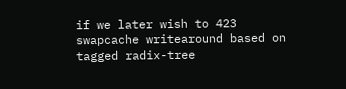if we later wish to 423 swapcache writearound based on tagged radix-tree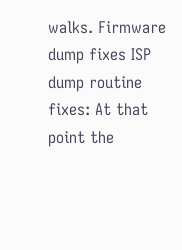walks. Firmware dump fixes ISP dump routine fixes: At that point the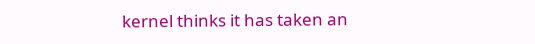kernel thinks it has taken an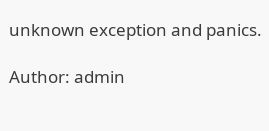unknown exception and panics.

Author: admin